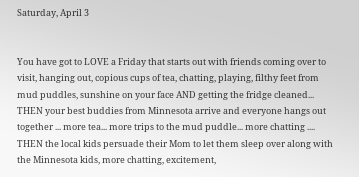Saturday, April 3


You have got to LOVE a Friday that starts out with friends coming over to visit, hanging out, copious cups of tea, chatting, playing, filthy feet from mud puddles, sunshine on your face AND getting the fridge cleaned... THEN your best buddies from Minnesota arrive and everyone hangs out together ... more tea... more trips to the mud puddle... more chatting .... THEN the local kids persuade their Mom to let them sleep over along with the Minnesota kids, more chatting, excitement,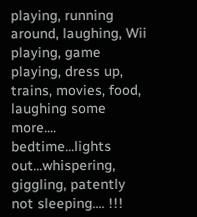playing, running around, laughing, Wii playing, game playing, dress up, trains, movies, food, laughing some more.... bedtime...lights out...whispering, giggling, patently not sleeping.... !!!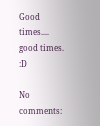Good times.... good times. :D

No comments: